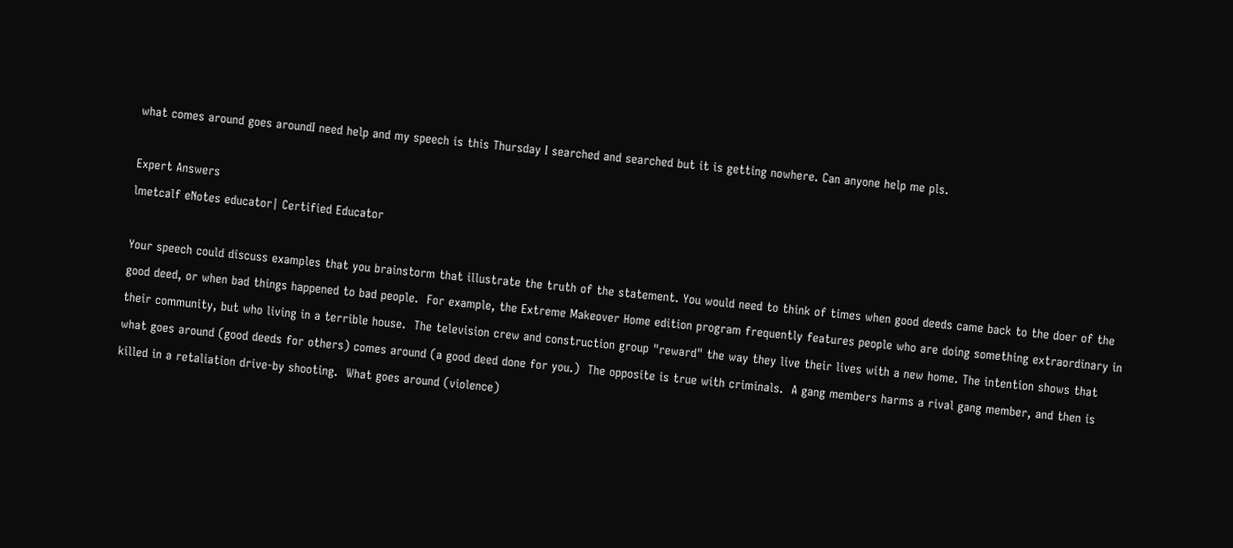what comes around goes aroundI need help and my speech is this Thursday I searched and searched but it is getting nowhere. Can anyone help me pls.

Expert Answers
lmetcalf eNotes educator| Certified Educator

Your speech could discuss examples that you brainstorm that illustrate the truth of the statement. You would need to think of times when good deeds came back to the doer of the good deed, or when bad things happened to bad people.  For example, the Extreme Makeover Home edition program frequently features people who are doing something extraordinary in their community, but who living in a terrible house.  The television crew and construction group "reward" the way they live their lives with a new home. The intention shows that what goes around (good deeds for others) comes around (a good deed done for you.)  The opposite is true with criminals.  A gang members harms a rival gang member, and then is killed in a retaliation drive-by shooting.  What goes around (violence)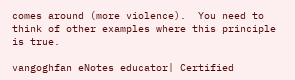comes around (more violence).  You need to think of other examples where this principle is true.

vangoghfan eNotes educator| Certified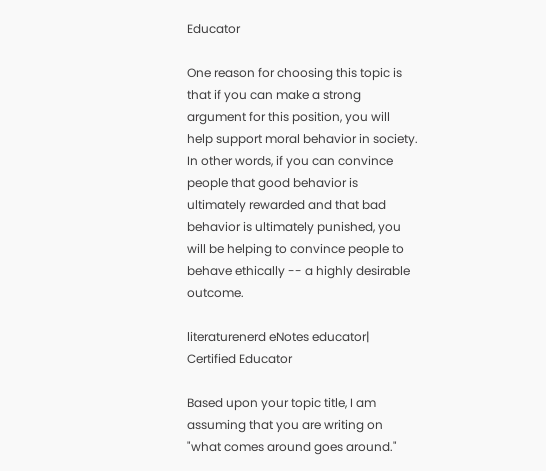Educator

One reason for choosing this topic is that if you can make a strong argument for this position, you will help support moral behavior in society. In other words, if you can convince people that good behavior is ultimately rewarded and that bad behavior is ultimately punished, you will be helping to convince people to behave ethically -- a highly desirable outcome.

literaturenerd eNotes educator| Certified Educator

Based upon your topic title, I am assuming that you are writing on "what comes around goes around."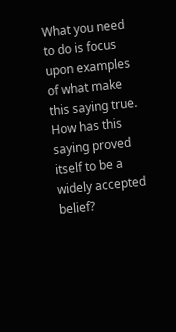What you need to do is focus upon examples of what make this saying true. How has this saying proved itself to be a widely accepted belief?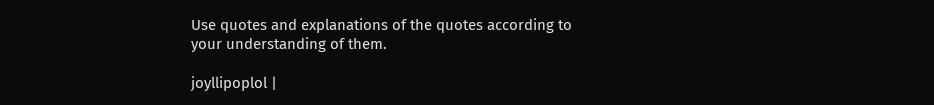Use quotes and explanations of the quotes according to your understanding of them.

joyllipoplol |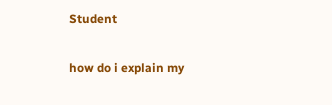Student

how do i explain my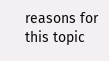reasons for this topic